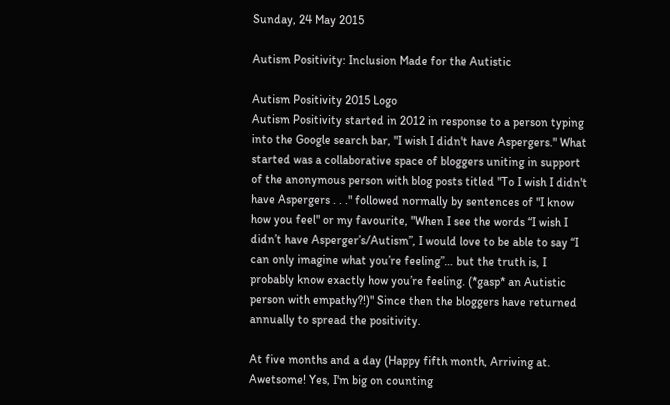Sunday, 24 May 2015

Autism Positivity: Inclusion Made for the Autistic

Autism Positivity 2015 Logo
Autism Positivity started in 2012 in response to a person typing into the Google search bar, "I wish I didn't have Aspergers." What started was a collaborative space of bloggers uniting in support of the anonymous person with blog posts titled "To I wish I didn't have Aspergers . . ." followed normally by sentences of "I know how you feel" or my favourite, "When I see the words “I wish I didn’t have Asperger’s/Autism”, I would love to be able to say “I can only imagine what you’re feeling”… but the truth is, I probably know exactly how you’re feeling. (*gasp* an Autistic person with empathy?!)" Since then the bloggers have returned annually to spread the positivity.

At five months and a day (Happy fifth month, Arriving at. Awetsome! Yes, I'm big on counting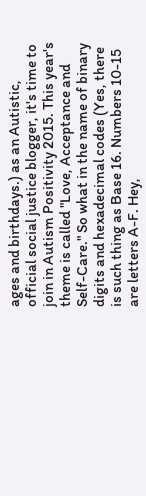ages and birthdays.) as an Autistic, official social justice blogger, it's time to join in Autism Positivity 2015. This year's theme is called "Love, Acceptance and Self-Care." So what in the name of binary digits and hexadecimal codes (Yes, there is such thing as Base 16. Numbers 10-15 are letters A-F. Hey,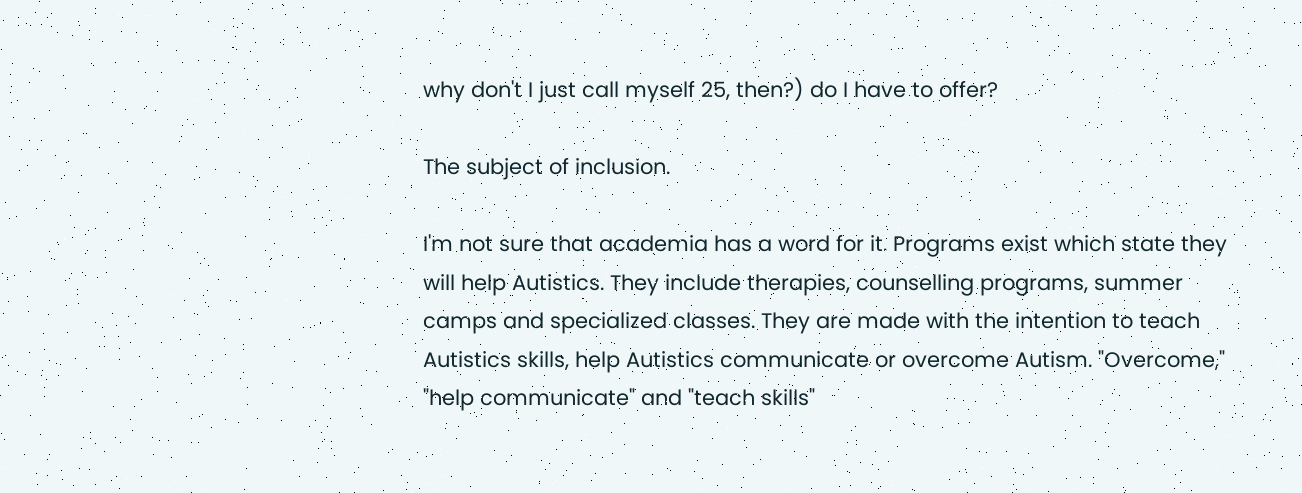why don't I just call myself 25, then?) do I have to offer?

The subject of inclusion.

I'm not sure that academia has a word for it. Programs exist which state they will help Autistics. They include therapies, counselling programs, summer camps and specialized classes. They are made with the intention to teach Autistics skills, help Autistics communicate or overcome Autism. "Overcome," "help communicate" and "teach skills"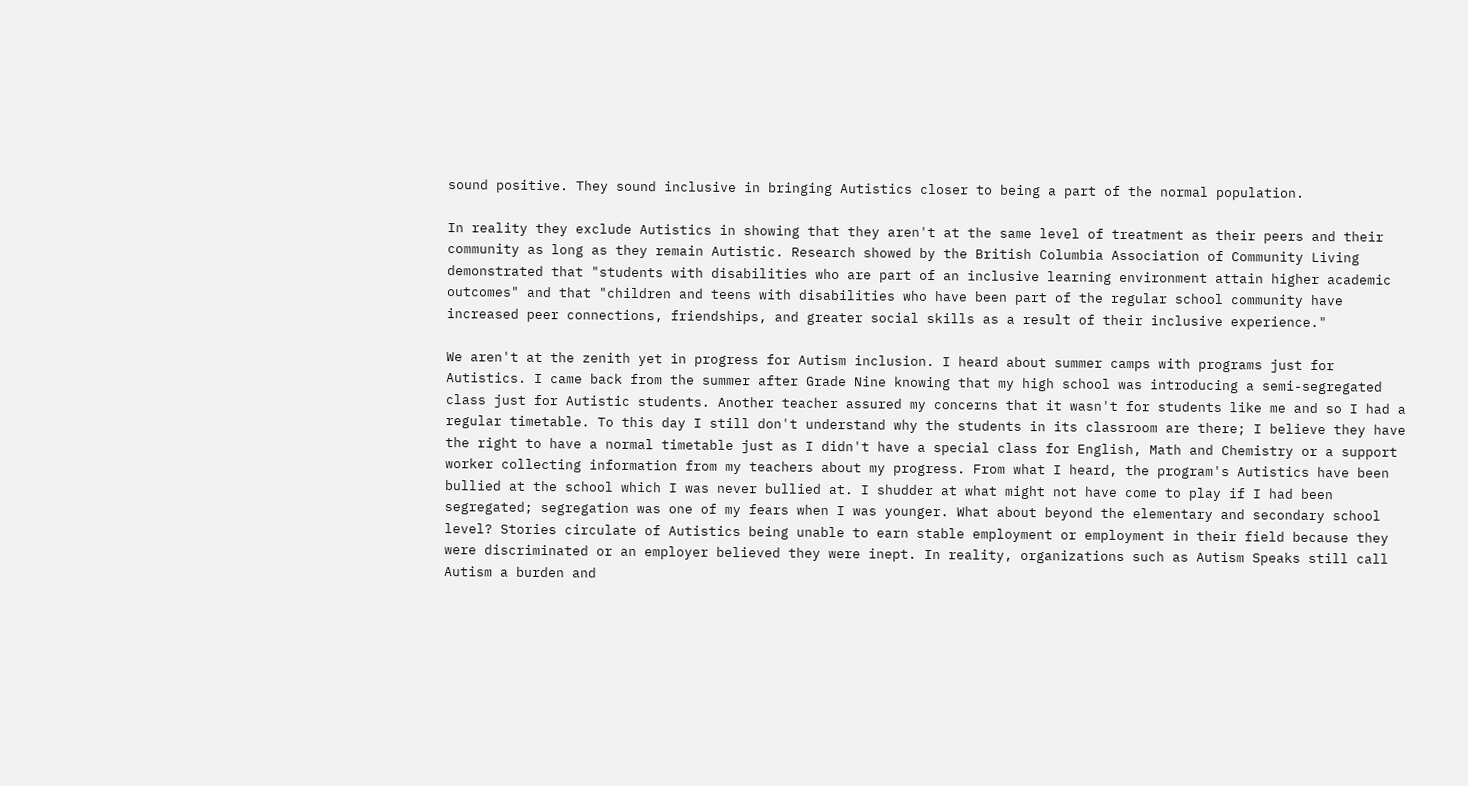sound positive. They sound inclusive in bringing Autistics closer to being a part of the normal population.

In reality they exclude Autistics in showing that they aren't at the same level of treatment as their peers and their community as long as they remain Autistic. Research showed by the British Columbia Association of Community Living demonstrated that "students with disabilities who are part of an inclusive learning environment attain higher academic outcomes" and that "children and teens with disabilities who have been part of the regular school community have increased peer connections, friendships, and greater social skills as a result of their inclusive experience."

We aren't at the zenith yet in progress for Autism inclusion. I heard about summer camps with programs just for Autistics. I came back from the summer after Grade Nine knowing that my high school was introducing a semi-segregated class just for Autistic students. Another teacher assured my concerns that it wasn't for students like me and so I had a regular timetable. To this day I still don't understand why the students in its classroom are there; I believe they have the right to have a normal timetable just as I didn't have a special class for English, Math and Chemistry or a support worker collecting information from my teachers about my progress. From what I heard, the program's Autistics have been bullied at the school which I was never bullied at. I shudder at what might not have come to play if I had been segregated; segregation was one of my fears when I was younger. What about beyond the elementary and secondary school level? Stories circulate of Autistics being unable to earn stable employment or employment in their field because they were discriminated or an employer believed they were inept. In reality, organizations such as Autism Speaks still call Autism a burden and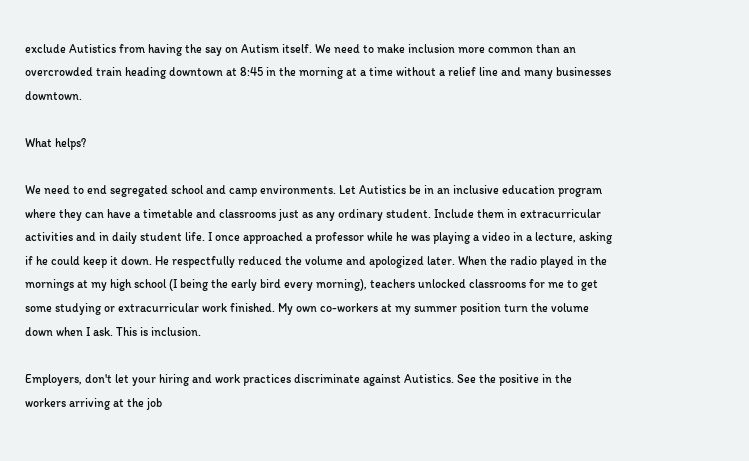exclude Autistics from having the say on Autism itself. We need to make inclusion more common than an overcrowded train heading downtown at 8:45 in the morning at a time without a relief line and many businesses downtown.

What helps?

We need to end segregated school and camp environments. Let Autistics be in an inclusive education program where they can have a timetable and classrooms just as any ordinary student. Include them in extracurricular activities and in daily student life. I once approached a professor while he was playing a video in a lecture, asking if he could keep it down. He respectfully reduced the volume and apologized later. When the radio played in the mornings at my high school (I being the early bird every morning), teachers unlocked classrooms for me to get some studying or extracurricular work finished. My own co-workers at my summer position turn the volume down when I ask. This is inclusion.

Employers, don't let your hiring and work practices discriminate against Autistics. See the positive in the workers arriving at the job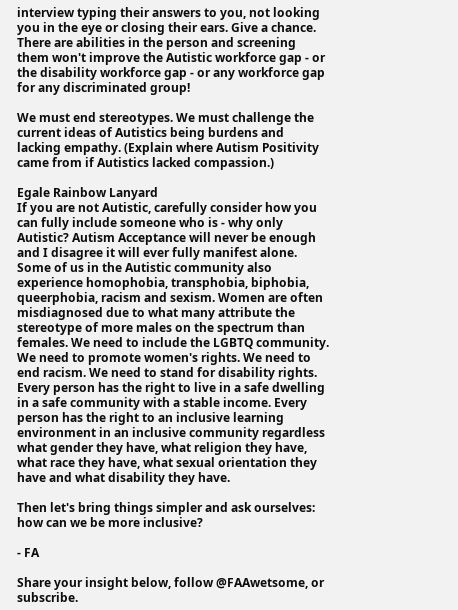interview typing their answers to you, not looking you in the eye or closing their ears. Give a chance. There are abilities in the person and screening them won't improve the Autistic workforce gap - or the disability workforce gap - or any workforce gap for any discriminated group!

We must end stereotypes. We must challenge the current ideas of Autistics being burdens and lacking empathy. (Explain where Autism Positivity came from if Autistics lacked compassion.)

Egale Rainbow Lanyard
If you are not Autistic, carefully consider how you can fully include someone who is - why only Autistic? Autism Acceptance will never be enough and I disagree it will ever fully manifest alone. Some of us in the Autistic community also experience homophobia, transphobia, biphobia, queerphobia, racism and sexism. Women are often misdiagnosed due to what many attribute the stereotype of more males on the spectrum than females. We need to include the LGBTQ community. We need to promote women's rights. We need to end racism. We need to stand for disability rights. Every person has the right to live in a safe dwelling in a safe community with a stable income. Every person has the right to an inclusive learning environment in an inclusive community regardless what gender they have, what religion they have, what race they have, what sexual orientation they have and what disability they have.

Then let's bring things simpler and ask ourselves: how can we be more inclusive?

- FA

Share your insight below, follow @FAAwetsome, or subscribe.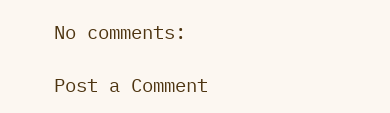No comments:

Post a Comment